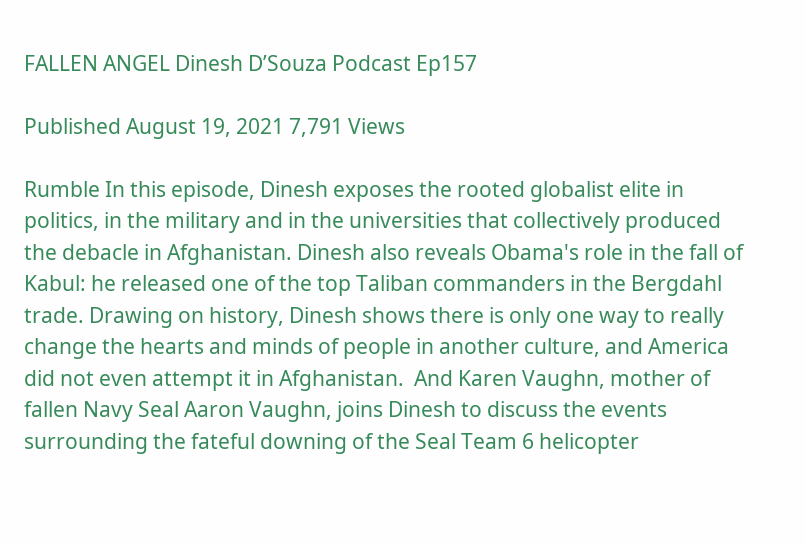FALLEN ANGEL Dinesh D’Souza Podcast Ep157

Published August 19, 2021 7,791 Views

Rumble In this episode, Dinesh exposes the rooted globalist elite in politics, in the military and in the universities that collectively produced the debacle in Afghanistan. Dinesh also reveals Obama's role in the fall of Kabul: he released one of the top Taliban commanders in the Bergdahl trade. Drawing on history, Dinesh shows there is only one way to really change the hearts and minds of people in another culture, and America did not even attempt it in Afghanistan.  And Karen Vaughn, mother of fallen Navy Seal Aaron Vaughn, joins Dinesh to discuss the events surrounding the fateful downing of the Seal Team 6 helicopter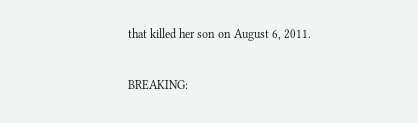that killed her son on August 6, 2011.

BREAKING: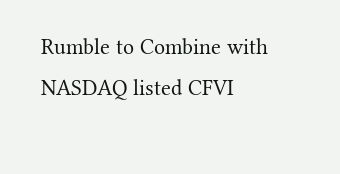Rumble to Combine with NASDAQ listed CFVI